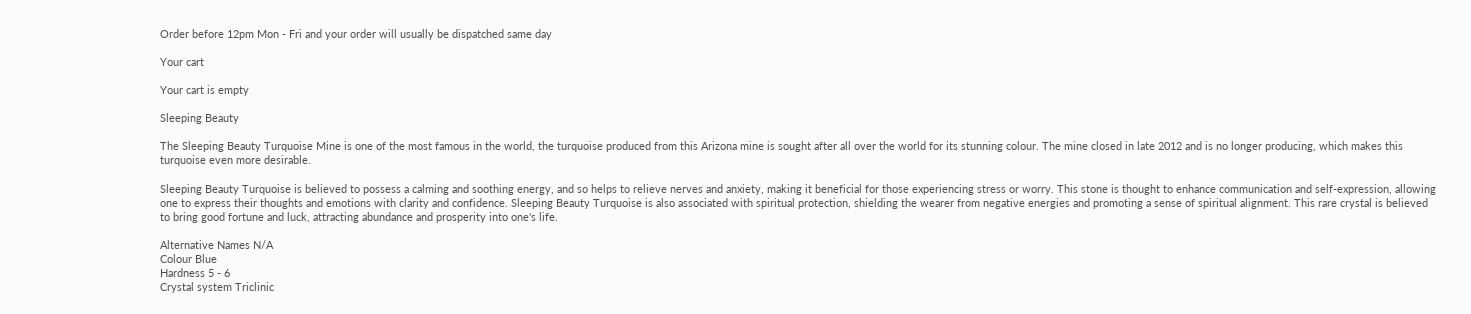Order before 12pm Mon - Fri and your order will usually be dispatched same day

Your cart

Your cart is empty

Sleeping Beauty

The Sleeping Beauty Turquoise Mine is one of the most famous in the world, the turquoise produced from this Arizona mine is sought after all over the world for its stunning colour. The mine closed in late 2012 and is no longer producing, which makes this turquoise even more desirable.

Sleeping Beauty Turquoise is believed to possess a calming and soothing energy, and so helps to relieve nerves and anxiety, making it beneficial for those experiencing stress or worry. This stone is thought to enhance communication and self-expression, allowing one to express their thoughts and emotions with clarity and confidence. Sleeping Beauty Turquoise is also associated with spiritual protection, shielding the wearer from negative energies and promoting a sense of spiritual alignment. This rare crystal is believed to bring good fortune and luck, attracting abundance and prosperity into one's life.

Alternative Names N/A
Colour Blue
Hardness 5 - 6
Crystal system Triclinic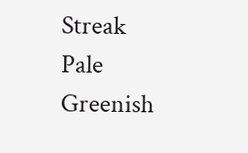Streak Pale Greenish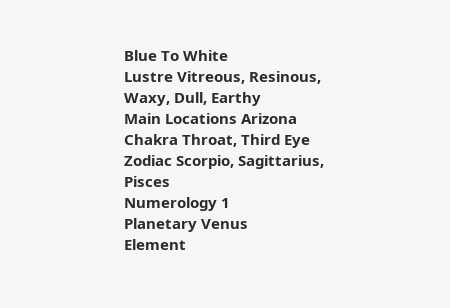Blue To White
Lustre Vitreous, Resinous, Waxy, Dull, Earthy
Main Locations Arizona
Chakra Throat, Third Eye
Zodiac Scorpio, Sagittarius, Pisces
Numerology 1
Planetary Venus
Element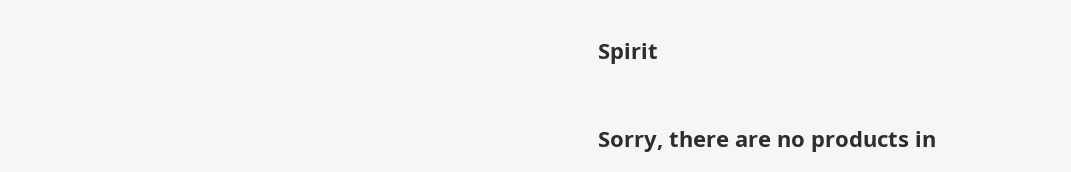Spirit

Sorry, there are no products in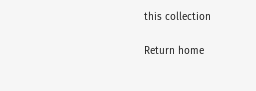this collection

Return home